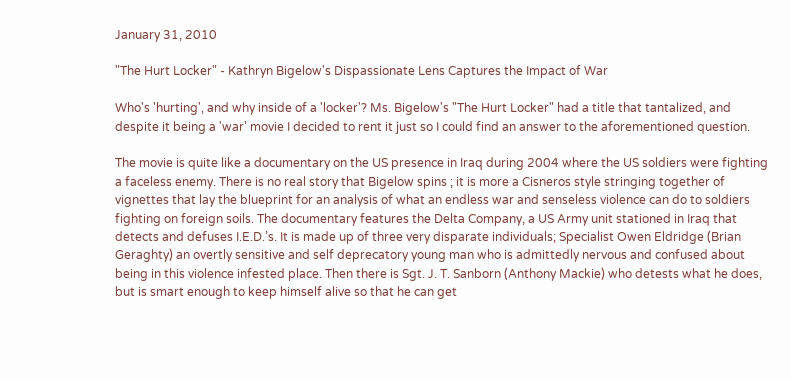January 31, 2010

"The Hurt Locker" - Kathryn Bigelow's Dispassionate Lens Captures the Impact of War

Who's 'hurting', and why inside of a 'locker'? Ms. Bigelow's "The Hurt Locker" had a title that tantalized, and despite it being a 'war' movie I decided to rent it just so I could find an answer to the aforementioned question.

The movie is quite like a documentary on the US presence in Iraq during 2004 where the US soldiers were fighting a faceless enemy. There is no real story that Bigelow spins ; it is more a Cisneros style stringing together of vignettes that lay the blueprint for an analysis of what an endless war and senseless violence can do to soldiers fighting on foreign soils. The documentary features the Delta Company, a US Army unit stationed in Iraq that detects and defuses I.E.D.’s. It is made up of three very disparate individuals; Specialist Owen Eldridge (Brian Geraghty) an overtly sensitive and self deprecatory young man who is admittedly nervous and confused about being in this violence infested place. Then there is Sgt. J. T. Sanborn (Anthony Mackie) who detests what he does, but is smart enough to keep himself alive so that he can get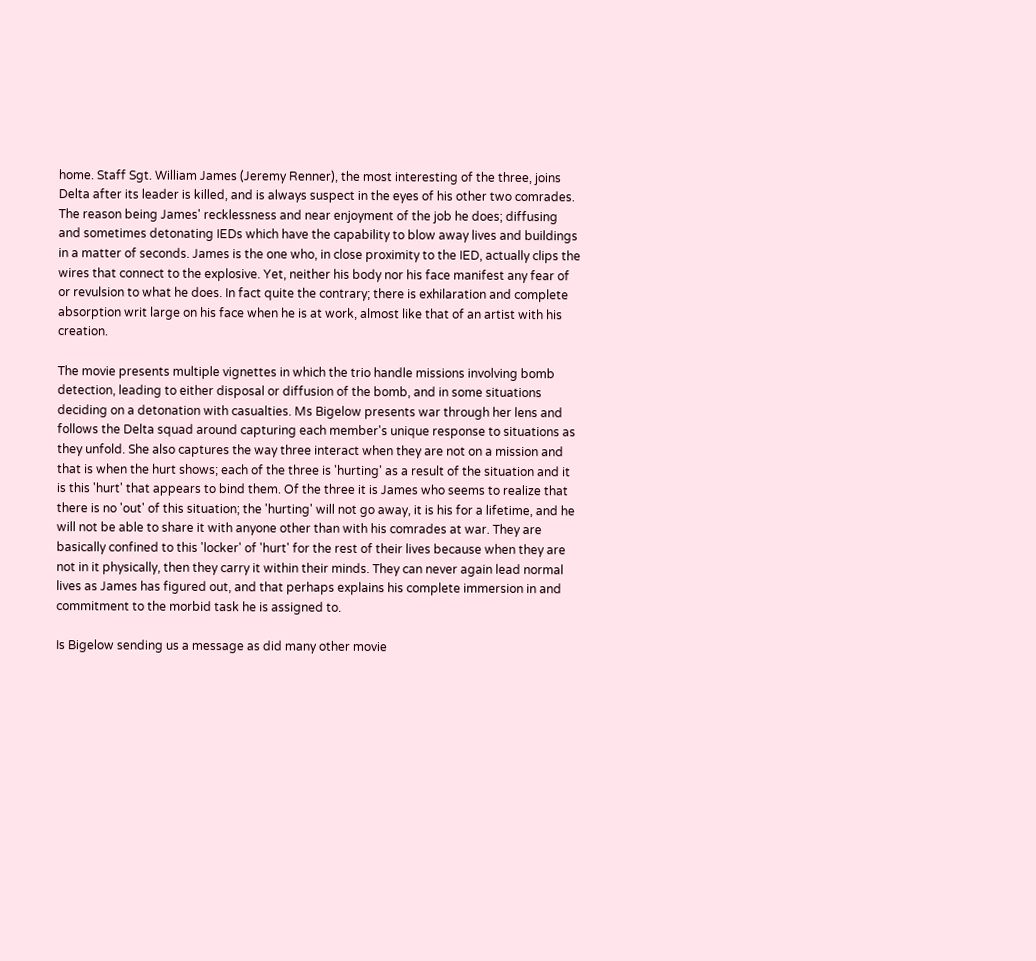home. Staff Sgt. William James (Jeremy Renner), the most interesting of the three, joins Delta after its leader is killed, and is always suspect in the eyes of his other two comrades. The reason being James' recklessness and near enjoyment of the job he does; diffusing and sometimes detonating IEDs which have the capability to blow away lives and buildings in a matter of seconds. James is the one who, in close proximity to the IED, actually clips the wires that connect to the explosive. Yet, neither his body nor his face manifest any fear of or revulsion to what he does. In fact quite the contrary; there is exhilaration and complete absorption writ large on his face when he is at work, almost like that of an artist with his creation.

The movie presents multiple vignettes in which the trio handle missions involving bomb detection, leading to either disposal or diffusion of the bomb, and in some situations deciding on a detonation with casualties. Ms Bigelow presents war through her lens and follows the Delta squad around capturing each member's unique response to situations as they unfold. She also captures the way three interact when they are not on a mission and that is when the hurt shows; each of the three is 'hurting' as a result of the situation and it is this 'hurt' that appears to bind them. Of the three it is James who seems to realize that there is no 'out' of this situation; the 'hurting' will not go away, it is his for a lifetime, and he will not be able to share it with anyone other than with his comrades at war. They are basically confined to this 'locker' of 'hurt' for the rest of their lives because when they are not in it physically, then they carry it within their minds. They can never again lead normal lives as James has figured out, and that perhaps explains his complete immersion in and commitment to the morbid task he is assigned to.

Is Bigelow sending us a message as did many other movie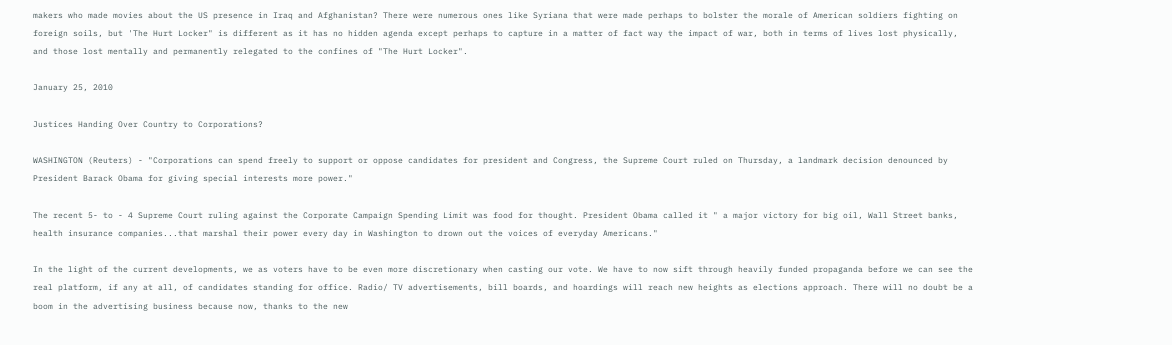makers who made movies about the US presence in Iraq and Afghanistan? There were numerous ones like Syriana that were made perhaps to bolster the morale of American soldiers fighting on foreign soils, but 'The Hurt Locker" is different as it has no hidden agenda except perhaps to capture in a matter of fact way the impact of war, both in terms of lives lost physically, and those lost mentally and permanently relegated to the confines of "The Hurt Locker".

January 25, 2010

Justices Handing Over Country to Corporations?

WASHINGTON (Reuters) - "Corporations can spend freely to support or oppose candidates for president and Congress, the Supreme Court ruled on Thursday, a landmark decision denounced by President Barack Obama for giving special interests more power."

The recent 5- to - 4 Supreme Court ruling against the Corporate Campaign Spending Limit was food for thought. President Obama called it " a major victory for big oil, Wall Street banks, health insurance companies...that marshal their power every day in Washington to drown out the voices of everyday Americans."

In the light of the current developments, we as voters have to be even more discretionary when casting our vote. We have to now sift through heavily funded propaganda before we can see the real platform, if any at all, of candidates standing for office. Radio/ TV advertisements, bill boards, and hoardings will reach new heights as elections approach. There will no doubt be a boom in the advertising business because now, thanks to the new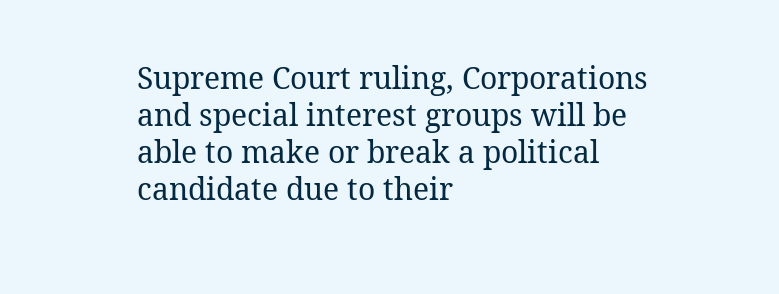Supreme Court ruling, Corporations and special interest groups will be able to make or break a political candidate due to their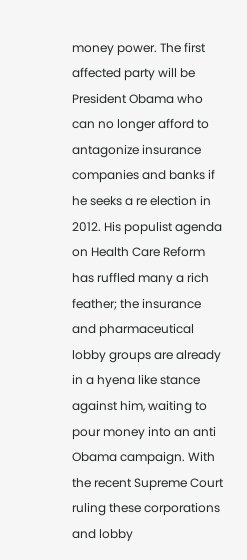money power. The first affected party will be President Obama who can no longer afford to antagonize insurance companies and banks if he seeks a re election in 2012. His populist agenda on Health Care Reform has ruffled many a rich feather; the insurance and pharmaceutical lobby groups are already in a hyena like stance against him, waiting to pour money into an anti Obama campaign. With the recent Supreme Court ruling these corporations and lobby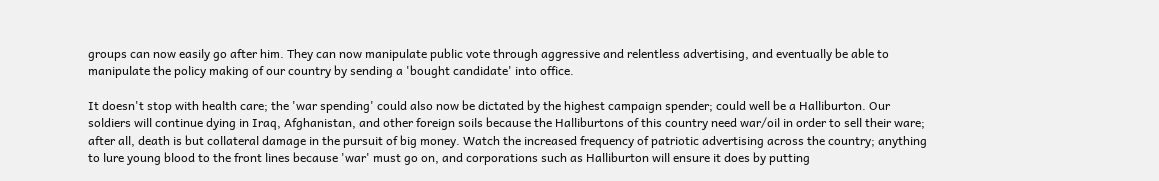groups can now easily go after him. They can now manipulate public vote through aggressive and relentless advertising, and eventually be able to manipulate the policy making of our country by sending a 'bought candidate' into office.

It doesn't stop with health care; the 'war spending' could also now be dictated by the highest campaign spender; could well be a Halliburton. Our soldiers will continue dying in Iraq, Afghanistan, and other foreign soils because the Halliburtons of this country need war/oil in order to sell their ware; after all, death is but collateral damage in the pursuit of big money. Watch the increased frequency of patriotic advertising across the country; anything to lure young blood to the front lines because 'war' must go on, and corporations such as Halliburton will ensure it does by putting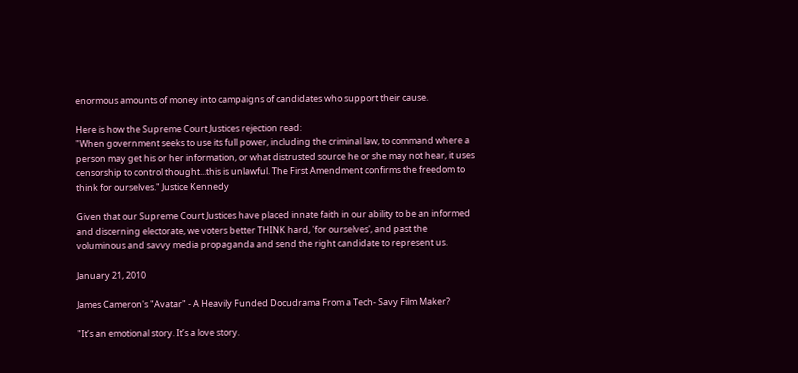enormous amounts of money into campaigns of candidates who support their cause.

Here is how the Supreme Court Justices rejection read:
"When government seeks to use its full power, including the criminal law, to command where a person may get his or her information, or what distrusted source he or she may not hear, it uses censorship to control thought...this is unlawful. The First Amendment confirms the freedom to think for ourselves." Justice Kennedy

Given that our Supreme Court Justices have placed innate faith in our ability to be an informed and discerning electorate, we voters better THINK hard, 'for ourselves', and past the voluminous and savvy media propaganda and send the right candidate to represent us.

January 21, 2010

James Cameron's "Avatar" - A Heavily Funded Docudrama From a Tech- Savy Film Maker?

"It’s an emotional story. It’s a love story.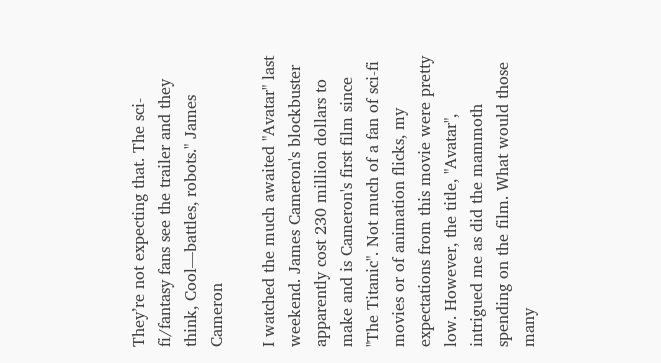They’re not expecting that. The sci-fi/fantasy fans see the trailer and they think, Cool—battles, robots." James Cameron

I watched the much awaited "Avatar" last weekend. James Cameron's blockbuster apparently cost 230 million dollars to make and is Cameron's first film since "The Titanic". Not much of a fan of sci-fi movies or of animation flicks, my expectations from this movie were pretty low. However, the title, "Avatar", intrigued me as did the mammoth spending on the film. What would those many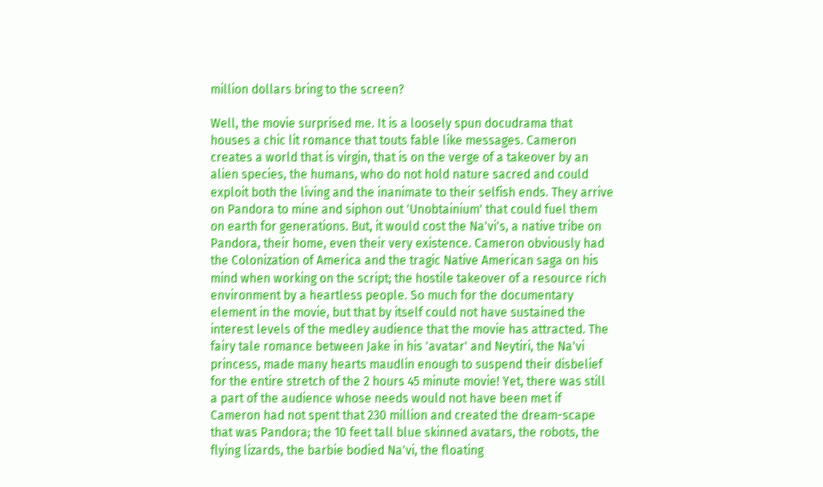million dollars bring to the screen?

Well, the movie surprised me. It is a loosely spun docudrama that houses a chic lit romance that touts fable like messages. Cameron creates a world that is virgin, that is on the verge of a takeover by an alien species, the humans, who do not hold nature sacred and could exploit both the living and the inanimate to their selfish ends. They arrive on Pandora to mine and siphon out 'Unobtainium' that could fuel them on earth for generations. But, it would cost the Na'vi's, a native tribe on Pandora, their home, even their very existence. Cameron obviously had the Colonization of America and the tragic Native American saga on his mind when working on the script; the hostile takeover of a resource rich environment by a heartless people. So much for the documentary element in the movie, but that by itself could not have sustained the interest levels of the medley audience that the movie has attracted. The fairy tale romance between Jake in his 'avatar' and Neytiri, the Na'vi princess, made many hearts maudlin enough to suspend their disbelief for the entire stretch of the 2 hours 45 minute movie! Yet, there was still a part of the audience whose needs would not have been met if Cameron had not spent that 230 million and created the dream-scape that was Pandora; the 10 feet tall blue skinned avatars, the robots, the flying lizards, the barbie bodied Na'vi, the floating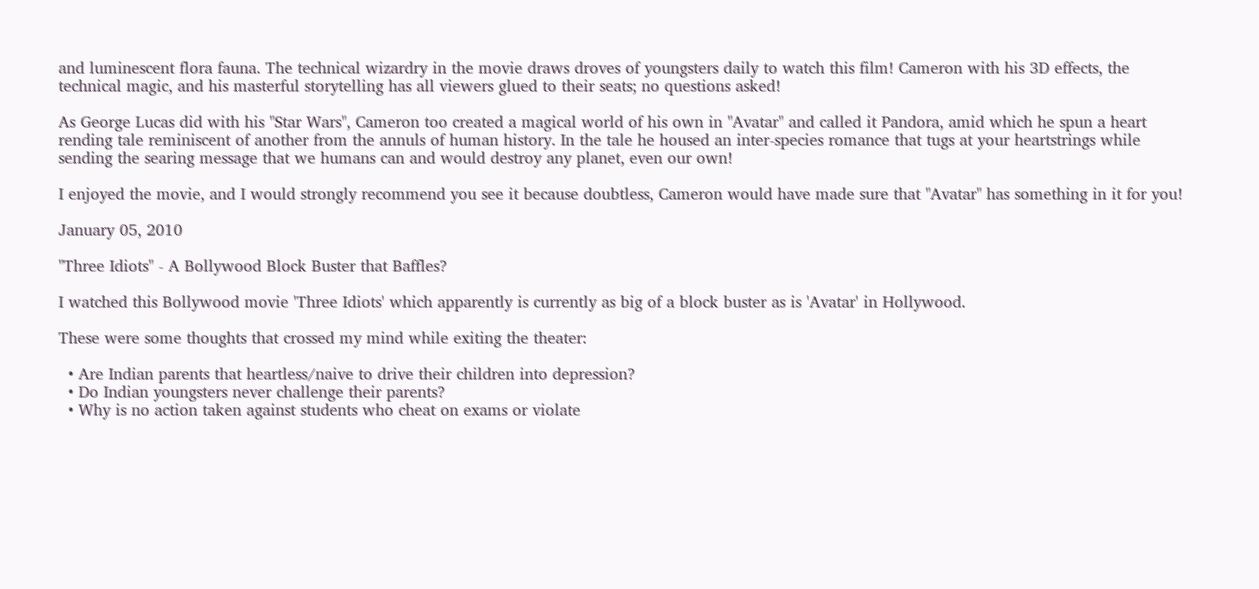and luminescent flora fauna. The technical wizardry in the movie draws droves of youngsters daily to watch this film! Cameron with his 3D effects, the technical magic, and his masterful storytelling has all viewers glued to their seats; no questions asked!

As George Lucas did with his "Star Wars", Cameron too created a magical world of his own in "Avatar" and called it Pandora, amid which he spun a heart rending tale reminiscent of another from the annuls of human history. In the tale he housed an inter-species romance that tugs at your heartstrings while sending the searing message that we humans can and would destroy any planet, even our own!

I enjoyed the movie, and I would strongly recommend you see it because doubtless, Cameron would have made sure that "Avatar" has something in it for you!

January 05, 2010

"Three Idiots" - A Bollywood Block Buster that Baffles?

I watched this Bollywood movie 'Three Idiots' which apparently is currently as big of a block buster as is 'Avatar' in Hollywood.

These were some thoughts that crossed my mind while exiting the theater:

  • Are Indian parents that heartless/naive to drive their children into depression?
  • Do Indian youngsters never challenge their parents?
  • Why is no action taken against students who cheat on exams or violate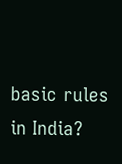basic rules in India?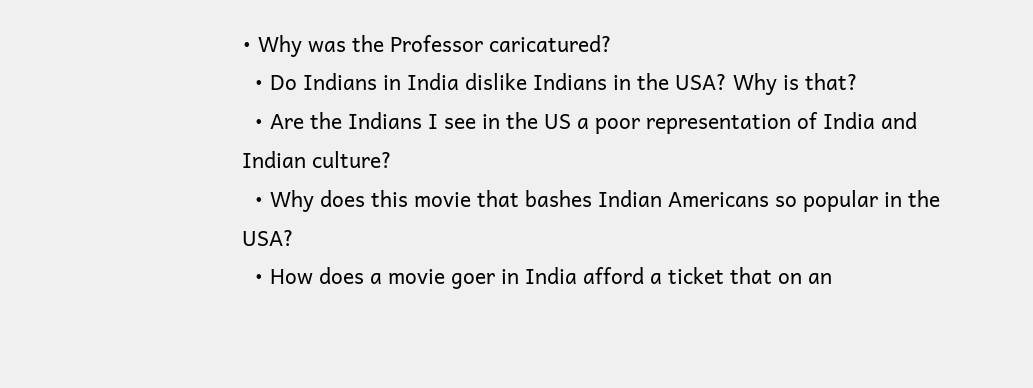• Why was the Professor caricatured?
  • Do Indians in India dislike Indians in the USA? Why is that?
  • Are the Indians I see in the US a poor representation of India and Indian culture?
  • Why does this movie that bashes Indian Americans so popular in the USA?
  • How does a movie goer in India afford a ticket that on an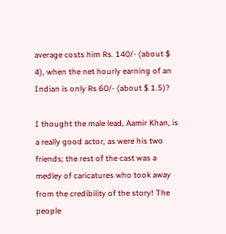average costs him Rs. 140/- (about $ 4), when the net hourly earning of an Indian is only Rs 60/- (about $ 1.5)?

I thought the male lead, Aamir Khan, is a really good actor, as were his two friends; the rest of the cast was a medley of caricatures who took away from the credibility of the story! The people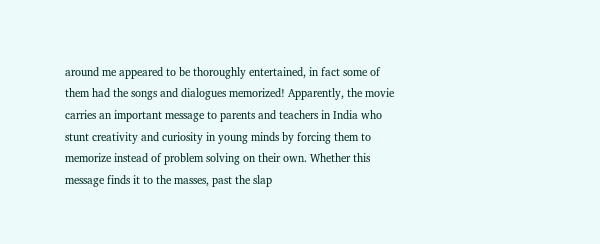around me appeared to be thoroughly entertained, in fact some of them had the songs and dialogues memorized! Apparently, the movie carries an important message to parents and teachers in India who stunt creativity and curiosity in young minds by forcing them to memorize instead of problem solving on their own. Whether this message finds it to the masses, past the slap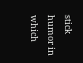stick humor in which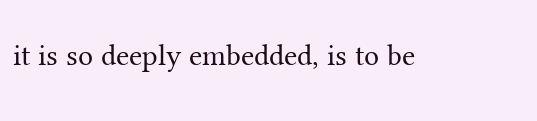it is so deeply embedded, is to be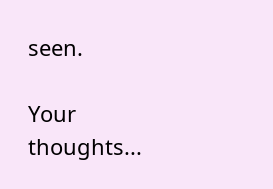seen.

Your thoughts...